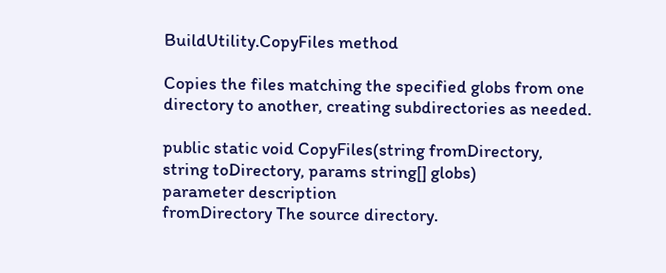BuildUtility.CopyFiles method

Copies the files matching the specified globs from one directory to another, creating subdirectories as needed.

public static void CopyFiles(string fromDirectory, string toDirectory, params string[] globs)
parameter description
fromDirectory The source directory.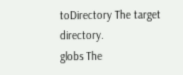toDirectory The target directory.
globs The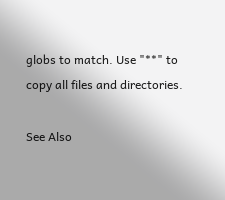globs to match. Use "**" to copy all files and directories.

See Also